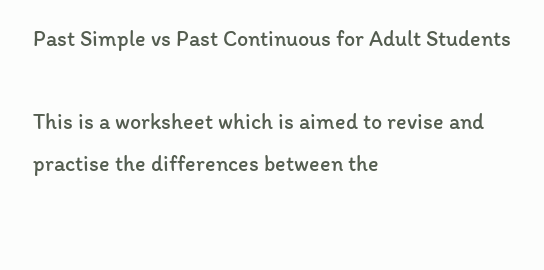Past Simple vs Past Continuous for Adult Students

This is a worksheet which is aimed to revise and practise the differences between the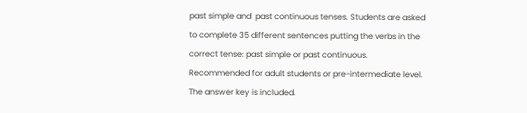past simple and  past continuous tenses. Students are asked to complete 35 different sentences putting the verbs in the correct tense: past simple or past continuous. Recommended for adult students or pre-intermediate level. The answer key is included.